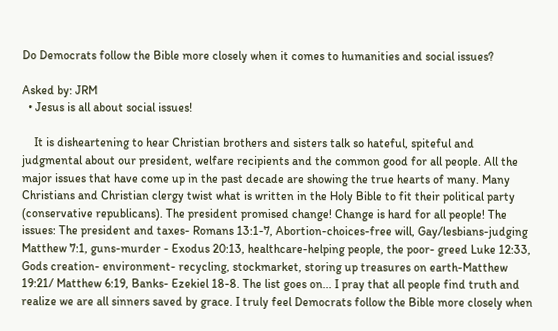Do Democrats follow the Bible more closely when it comes to humanities and social issues?

Asked by: JRM
  • Jesus is all about social issues!

    It is disheartening to hear Christian brothers and sisters talk so hateful, spiteful and judgmental about our president, welfare recipients and the common good for all people. All the major issues that have come up in the past decade are showing the true hearts of many. Many Christians and Christian clergy twist what is written in the Holy Bible to fit their political party (conservative republicans). The president promised change! Change is hard for all people! The issues: The president and taxes- Romans 13:1-7, Abortion-choices-free will, Gay/lesbians-judging Matthew 7:1, guns-murder - Exodus 20:13, healthcare-helping people, the poor- greed Luke 12:33, Gods creation- environment- recycling, stockmarket, storing up treasures on earth-Matthew 19:21/ Matthew 6:19, Banks- Ezekiel 18-8. The list goes on... I pray that all people find truth and realize we are all sinners saved by grace. I truly feel Democrats follow the Bible more closely when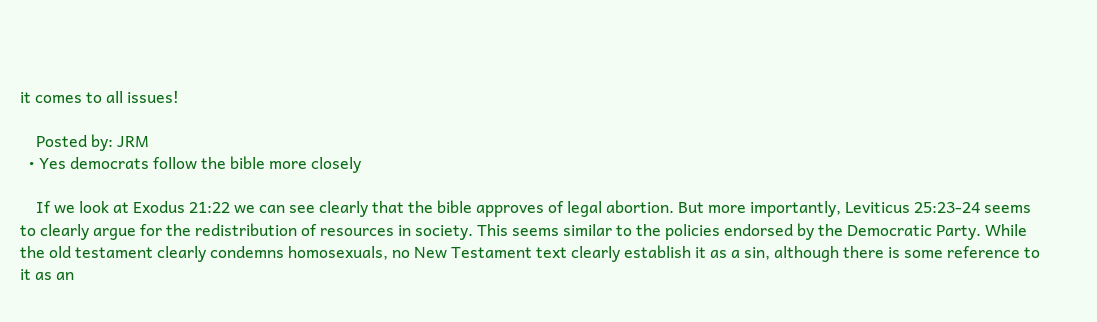it comes to all issues!

    Posted by: JRM
  • Yes democrats follow the bible more closely

    If we look at Exodus 21:22 we can see clearly that the bible approves of legal abortion. But more importantly, Leviticus 25:23-24 seems to clearly argue for the redistribution of resources in society. This seems similar to the policies endorsed by the Democratic Party. While the old testament clearly condemns homosexuals, no New Testament text clearly establish it as a sin, although there is some reference to it as an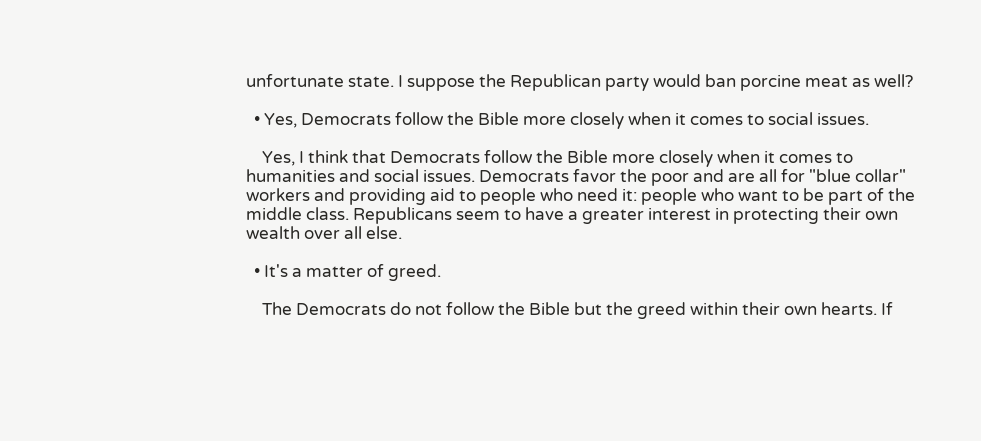unfortunate state. I suppose the Republican party would ban porcine meat as well?

  • Yes, Democrats follow the Bible more closely when it comes to social issues.

    Yes, I think that Democrats follow the Bible more closely when it comes to humanities and social issues. Democrats favor the poor and are all for "blue collar" workers and providing aid to people who need it: people who want to be part of the middle class. Republicans seem to have a greater interest in protecting their own wealth over all else.

  • It's a matter of greed.

    The Democrats do not follow the Bible but the greed within their own hearts. If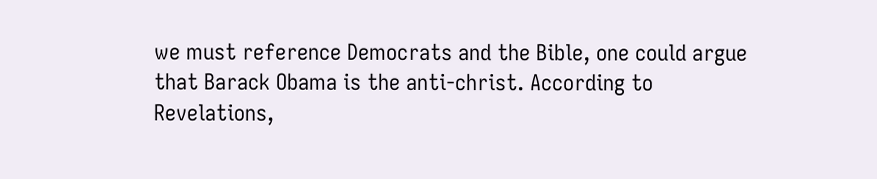we must reference Democrats and the Bible, one could argue that Barack Obama is the anti-christ. According to Revelations,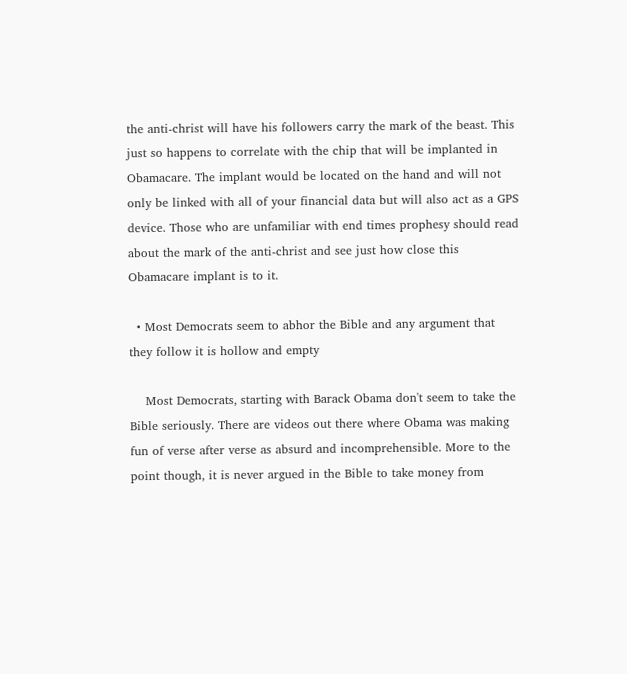the anti-christ will have his followers carry the mark of the beast. This just so happens to correlate with the chip that will be implanted in Obamacare. The implant would be located on the hand and will not only be linked with all of your financial data but will also act as a GPS device. Those who are unfamiliar with end times prophesy should read about the mark of the anti-christ and see just how close this Obamacare implant is to it.

  • Most Democrats seem to abhor the Bible and any argument that they follow it is hollow and empty

    Most Democrats, starting with Barack Obama don't seem to take the Bible seriously. There are videos out there where Obama was making fun of verse after verse as absurd and incomprehensible. More to the point though, it is never argued in the Bible to take money from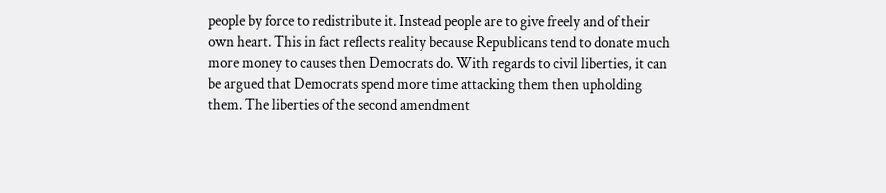people by force to redistribute it. Instead people are to give freely and of their own heart. This in fact reflects reality because Republicans tend to donate much more money to causes then Democrats do. With regards to civil liberties, it can be argued that Democrats spend more time attacking them then upholding them. The liberties of the second amendment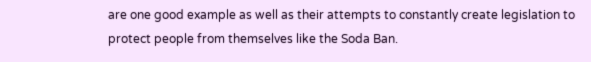are one good example as well as their attempts to constantly create legislation to protect people from themselves like the Soda Ban.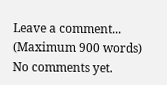Leave a comment...
(Maximum 900 words)
No comments yet.